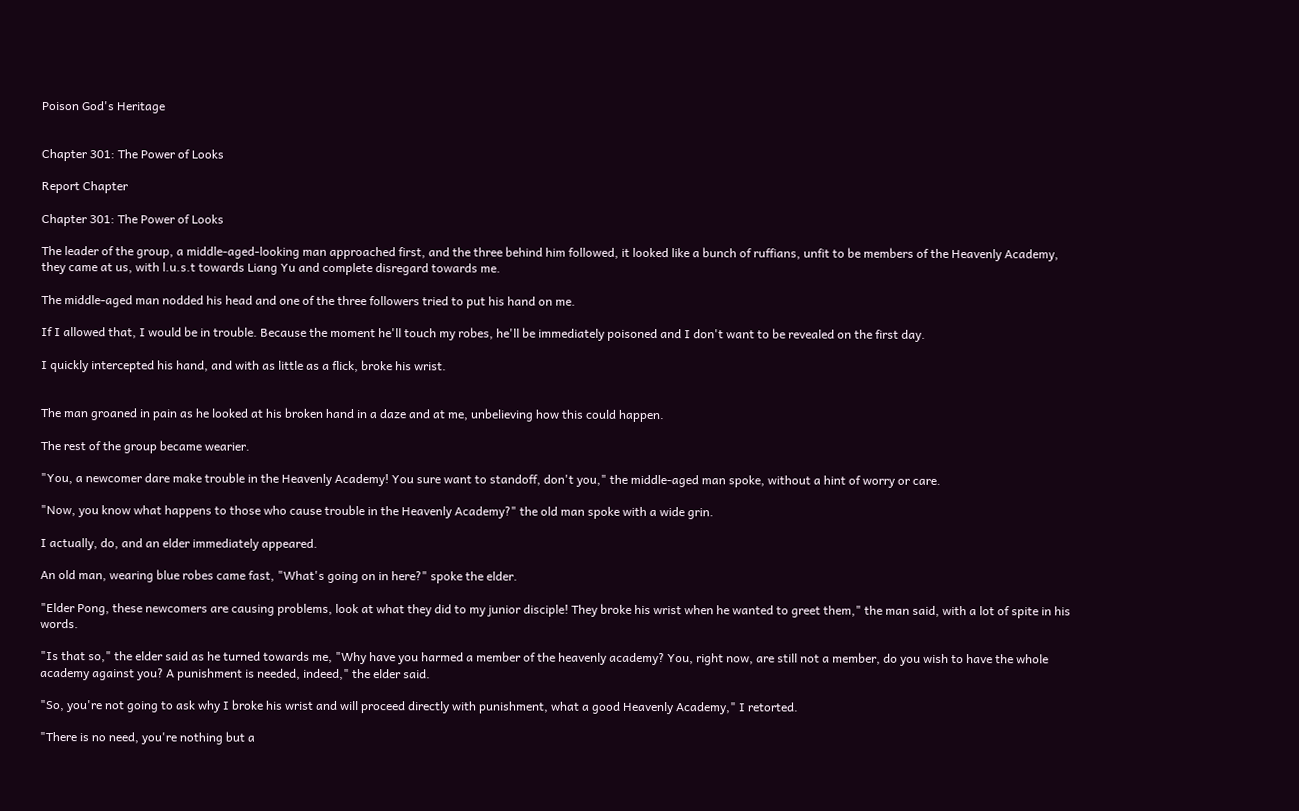Poison God's Heritage


Chapter 301: The Power of Looks

Report Chapter

Chapter 301: The Power of Looks

The leader of the group, a middle-aged-looking man approached first, and the three behind him followed, it looked like a bunch of ruffians, unfit to be members of the Heavenly Academy, they came at us, with l.u.s.t towards Liang Yu and complete disregard towards me.

The middle-aged man nodded his head and one of the three followers tried to put his hand on me.

If I allowed that, I would be in trouble. Because the moment he'll touch my robes, he'll be immediately poisoned and I don't want to be revealed on the first day.

I quickly intercepted his hand, and with as little as a flick, broke his wrist.


The man groaned in pain as he looked at his broken hand in a daze and at me, unbelieving how this could happen.

The rest of the group became wearier.

"You, a newcomer dare make trouble in the Heavenly Academy! You sure want to standoff, don't you," the middle-aged man spoke, without a hint of worry or care.

"Now, you know what happens to those who cause trouble in the Heavenly Academy?" the old man spoke with a wide grin.

I actually, do, and an elder immediately appeared.

An old man, wearing blue robes came fast, "What's going on in here?" spoke the elder.

"Elder Pong, these newcomers are causing problems, look at what they did to my junior disciple! They broke his wrist when he wanted to greet them," the man said, with a lot of spite in his words.

"Is that so," the elder said as he turned towards me, "Why have you harmed a member of the heavenly academy? You, right now, are still not a member, do you wish to have the whole academy against you? A punishment is needed, indeed," the elder said.

"So, you're not going to ask why I broke his wrist and will proceed directly with punishment, what a good Heavenly Academy," I retorted.

"There is no need, you're nothing but a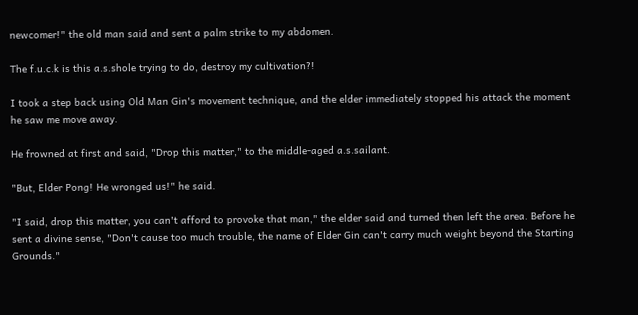newcomer!" the old man said and sent a palm strike to my abdomen.

The f.u.c.k is this a.s.shole trying to do, destroy my cultivation?!

I took a step back using Old Man Gin's movement technique, and the elder immediately stopped his attack the moment he saw me move away.

He frowned at first and said, "Drop this matter," to the middle-aged a.s.sailant.

"But, Elder Pong! He wronged us!" he said.

"I said, drop this matter, you can't afford to provoke that man," the elder said and turned then left the area. Before he sent a divine sense, "Don't cause too much trouble, the name of Elder Gin can't carry much weight beyond the Starting Grounds."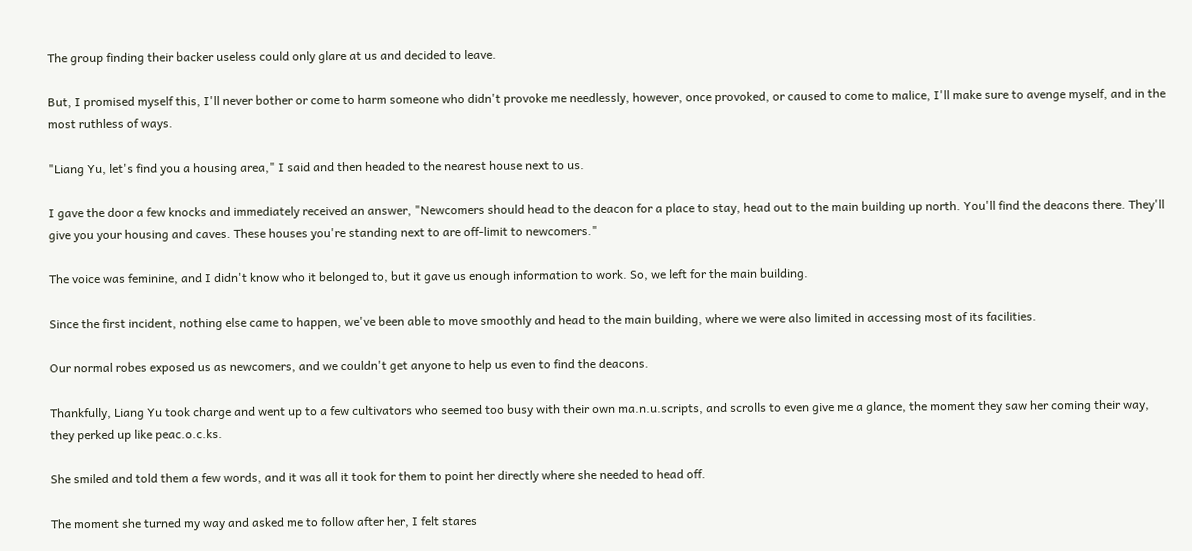The group finding their backer useless could only glare at us and decided to leave.

But, I promised myself this, I'll never bother or come to harm someone who didn't provoke me needlessly, however, once provoked, or caused to come to malice, I'll make sure to avenge myself, and in the most ruthless of ways.

"Liang Yu, let's find you a housing area," I said and then headed to the nearest house next to us.

I gave the door a few knocks and immediately received an answer, "Newcomers should head to the deacon for a place to stay, head out to the main building up north. You'll find the deacons there. They'll give you your housing and caves. These houses you're standing next to are off-limit to newcomers."

The voice was feminine, and I didn't know who it belonged to, but it gave us enough information to work. So, we left for the main building.

Since the first incident, nothing else came to happen, we've been able to move smoothly and head to the main building, where we were also limited in accessing most of its facilities.

Our normal robes exposed us as newcomers, and we couldn't get anyone to help us even to find the deacons.

Thankfully, Liang Yu took charge and went up to a few cultivators who seemed too busy with their own ma.n.u.scripts, and scrolls to even give me a glance, the moment they saw her coming their way, they perked up like peac.o.c.ks.

She smiled and told them a few words, and it was all it took for them to point her directly where she needed to head off.

The moment she turned my way and asked me to follow after her, I felt stares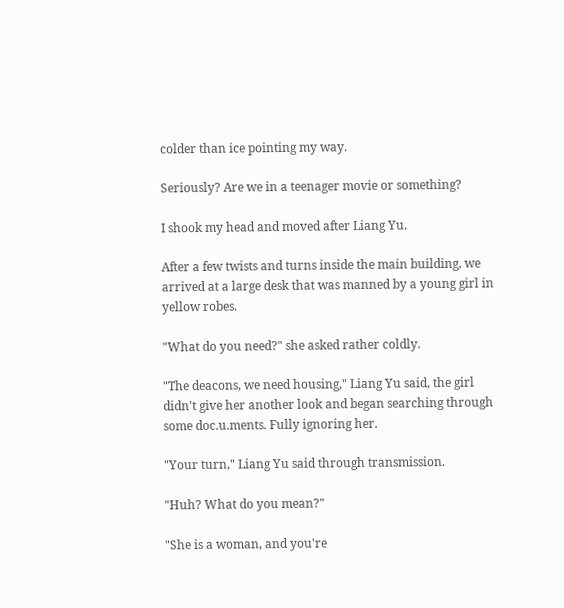colder than ice pointing my way.

Seriously? Are we in a teenager movie or something?

I shook my head and moved after Liang Yu.

After a few twists and turns inside the main building, we arrived at a large desk that was manned by a young girl in yellow robes.

"What do you need?" she asked rather coldly.

"The deacons, we need housing," Liang Yu said, the girl didn't give her another look and began searching through some doc.u.ments. Fully ignoring her.

"Your turn," Liang Yu said through transmission.

"Huh? What do you mean?"

"She is a woman, and you're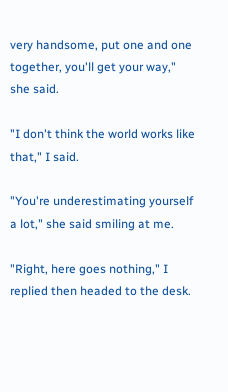very handsome, put one and one together, you'll get your way," she said.

"I don't think the world works like that," I said.

"You're underestimating yourself a lot," she said smiling at me.

"Right, here goes nothing," I replied then headed to the desk.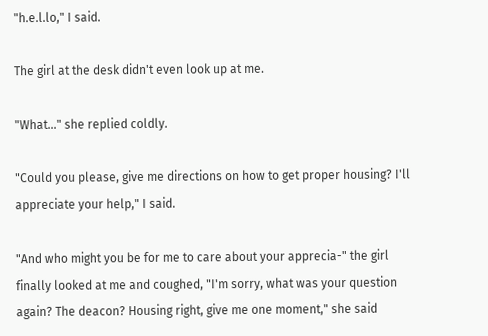"h.e.l.lo," I said.

The girl at the desk didn't even look up at me.

"What…" she replied coldly.

"Could you please, give me directions on how to get proper housing? I'll appreciate your help," I said.

"And who might you be for me to care about your apprecia-" the girl finally looked at me and coughed, "I'm sorry, what was your question again? The deacon? Housing right, give me one moment," she said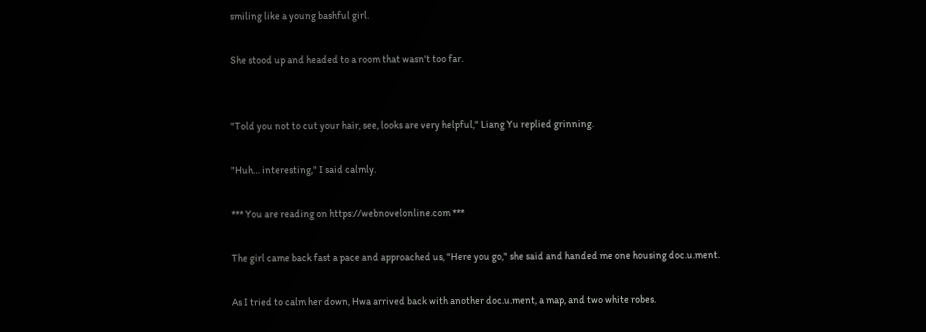smiling like a young bashful girl.

She stood up and headed to a room that wasn't too far.


"Told you not to cut your hair, see, looks are very helpful," Liang Yu replied grinning.

"Huh… interesting," I said calmly.

*** You are reading on https://webnovelonline.com ***

The girl came back fast a pace and approached us, "Here you go," she said and handed me one housing doc.u.ment.

As I tried to calm her down, Hwa arrived back with another doc.u.ment, a map, and two white robes.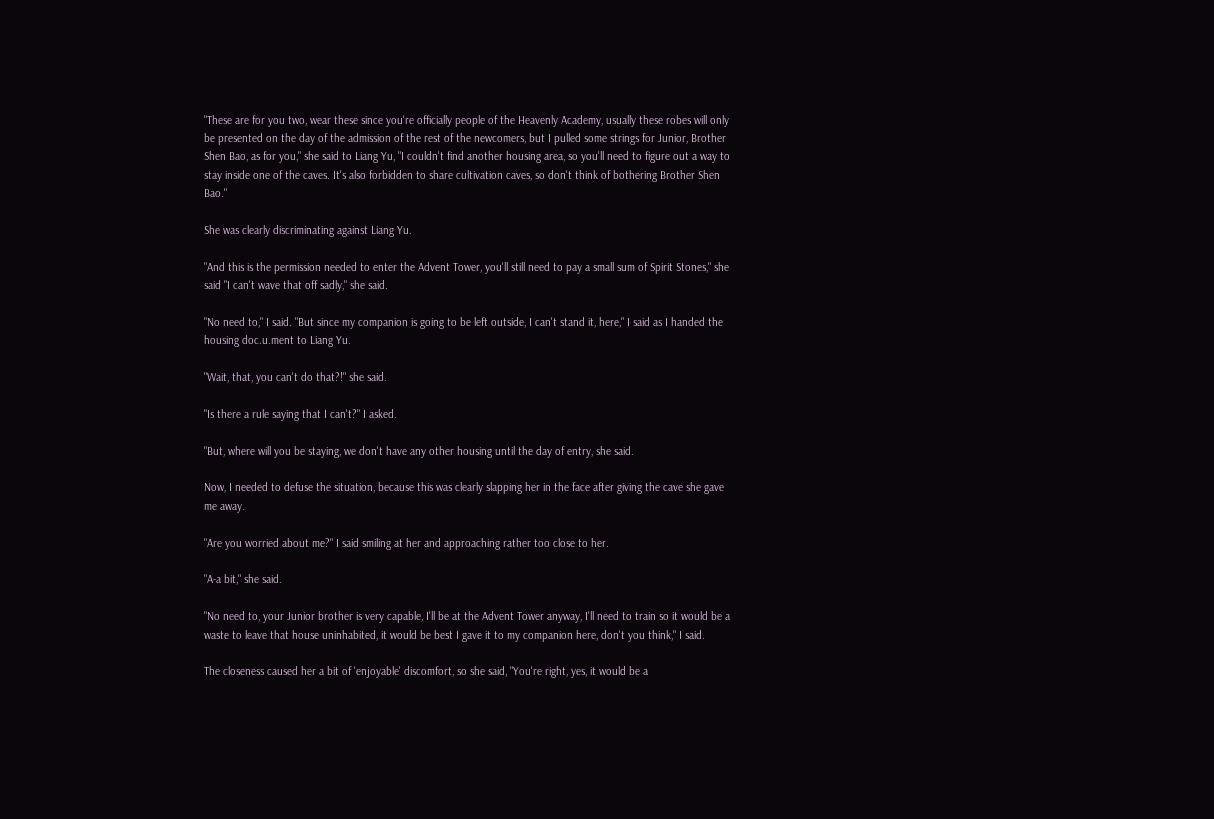"These are for you two, wear these since you're officially people of the Heavenly Academy, usually these robes will only be presented on the day of the admission of the rest of the newcomers, but I pulled some strings for Junior, Brother Shen Bao, as for you," she said to Liang Yu, "I couldn't find another housing area, so you'll need to figure out a way to stay inside one of the caves. It's also forbidden to share cultivation caves, so don't think of bothering Brother Shen Bao."

She was clearly discriminating against Liang Yu.

"And this is the permission needed to enter the Advent Tower, you'll still need to pay a small sum of Spirit Stones," she said "I can't wave that off sadly," she said.

"No need to," I said. "But since my companion is going to be left outside, I can't stand it, here," I said as I handed the housing doc.u.ment to Liang Yu.

"Wait, that, you can't do that?!" she said.

"Is there a rule saying that I can't?" I asked.

"But, where will you be staying, we don't have any other housing until the day of entry, she said.

Now, I needed to defuse the situation, because this was clearly slapping her in the face after giving the cave she gave me away.

"Are you worried about me?" I said smiling at her and approaching rather too close to her.

"A-a bit," she said.

"No need to, your Junior brother is very capable, I'll be at the Advent Tower anyway, I'll need to train so it would be a waste to leave that house uninhabited, it would be best I gave it to my companion here, don't you think," I said.

The closeness caused her a bit of 'enjoyable' discomfort, so she said, "You're right, yes, it would be a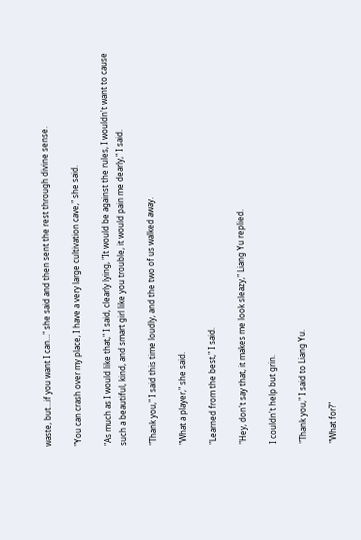waste, but…if you want I can…" she said and then sent the rest through divine sense.

"You can crash over my place, I have a very large cultivation cave," she said.

"As much as I would like that," I said, clearly lying, "It would be against the rules, I wouldn't want to cause such a beautiful, kind, and smart girl like you trouble, it would pain me dearly," I said.

"Thank you," I said this time loudly, and the two of us walked away.

"What a player," she said.

"Learned from the best," I said.

"Hey, don't say that, it makes me look sleazy," Liang Yu replied.

I couldn't help but grin.

"Thank you," I said to Liang Yu.

"What for?"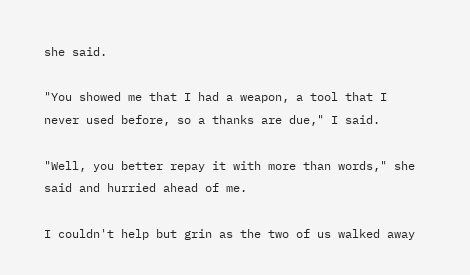she said.

"You showed me that I had a weapon, a tool that I never used before, so a thanks are due," I said.

"Well, you better repay it with more than words," she said and hurried ahead of me.

I couldn't help but grin as the two of us walked away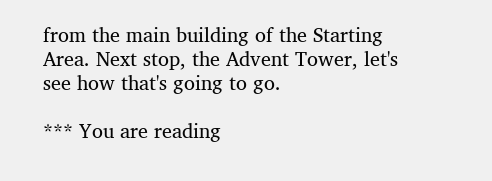from the main building of the Starting Area. Next stop, the Advent Tower, let's see how that's going to go.

*** You are reading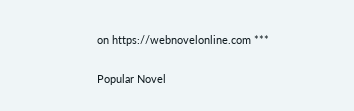on https://webnovelonline.com ***

Popular Novel